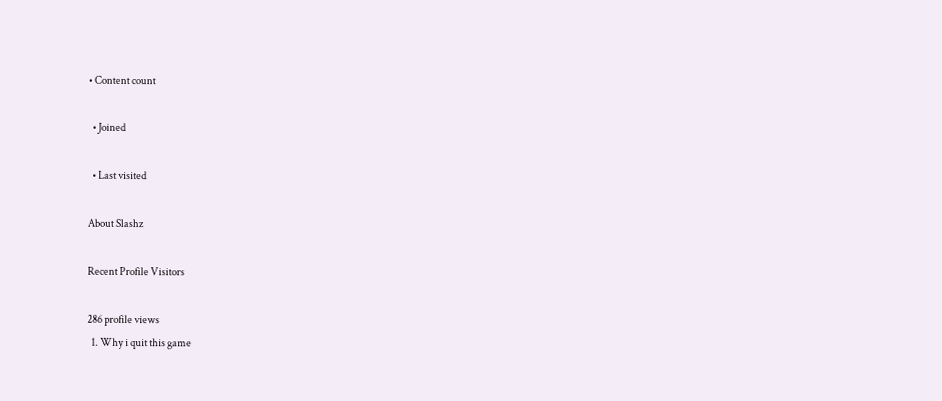• Content count

  • Joined

  • Last visited

About Slashz

Recent Profile Visitors

286 profile views
  1. Why i quit this game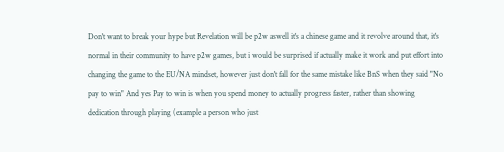Don't want to break your hype but Revelation will be p2w aswell it's a chinese game and it revolve around that, it's normal in their community to have p2w games, but i would be surprised if actually make it work and put effort into changing the game to the EU/NA mindset, however just don't fall for the same mistake like BnS when they said "No pay to win" And yes Pay to win is when you spend money to actually progress faster, rather than showing dedication through playing (example a person who just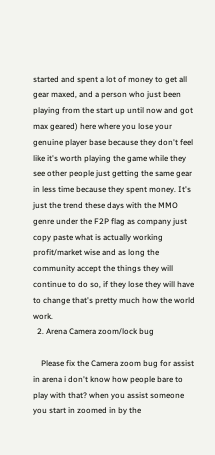started and spent a lot of money to get all gear maxed, and a person who just been playing from the start up until now and got max geared) here where you lose your genuine player base because they don't feel like it's worth playing the game while they see other people just getting the same gear in less time because they spent money. It's just the trend these days with the MMO genre under the F2P flag as company just copy paste what is actually working profit/market wise and as long the community accept the things they will continue to do so, if they lose they will have to change that's pretty much how the world work.
  2. Arena Camera zoom/lock bug

    Please fix the Camera zoom bug for assist in arena i don't know how people bare to play with that? when you assist someone you start in zoomed in by the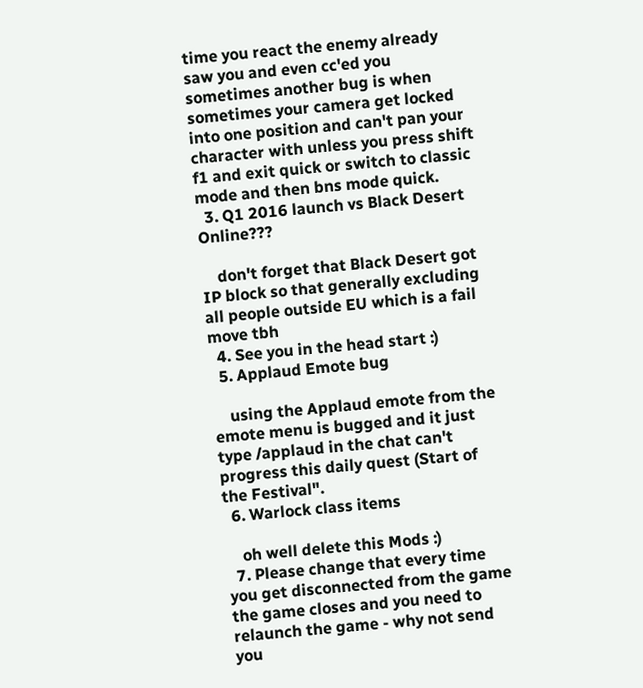time you react the enemy already saw you and even cc'ed you sometimes another bug is when sometimes your camera get locked into one position and can't pan your character with unless you press shift f1 and exit quick or switch to classic mode and then bns mode quick.
  3. Q1 2016 launch vs Black Desert Online???

    don't forget that Black Desert got IP block so that generally excluding all people outside EU which is a fail move tbh
  4. See you in the head start :)
  5. Applaud Emote bug

    using the Applaud emote from the emote menu is bugged and it just type /applaud in the chat can't progress this daily quest (Start of the Festival".
  6. Warlock class items

    oh well delete this Mods :)
  7. Please change that every time you get disconnected from the game the game closes and you need to relaunch the game - why not send you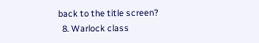back to the title screen?
  8. Warlock class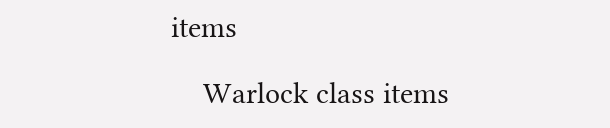items

    Warlock class items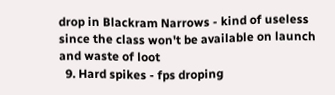drop in Blackram Narrows - kind of useless since the class won't be available on launch and waste of loot
  9. Hard spikes - fps droping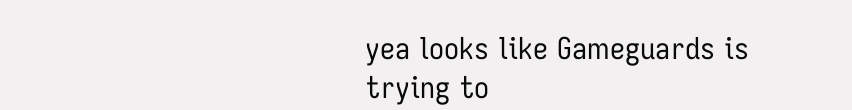yea looks like Gameguards is trying to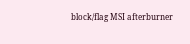block/flag MSI afterburner